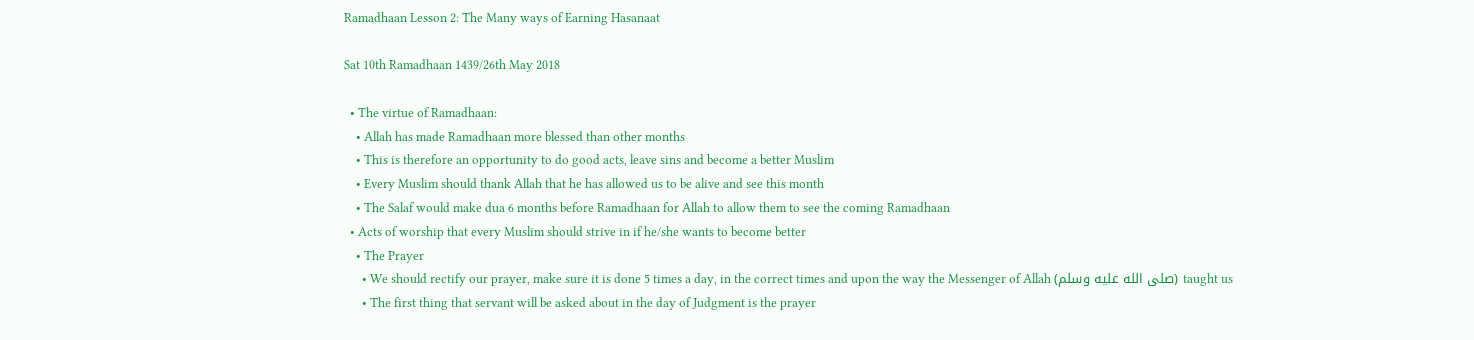Ramadhaan Lesson 2: The Many ways of Earning Hasanaat

Sat 10th Ramadhaan 1439/26th May 2018

  • The virtue of Ramadhaan:
    • Allah has made Ramadhaan more blessed than other months
    • This is therefore an opportunity to do good acts, leave sins and become a better Muslim
    • Every Muslim should thank Allah that he has allowed us to be alive and see this month
    • The Salaf would make dua 6 months before Ramadhaan for Allah to allow them to see the coming Ramadhaan
  • Acts of worship that every Muslim should strive in if he/she wants to become better
    • The Prayer
      • We should rectify our prayer, make sure it is done 5 times a day, in the correct times and upon the way the Messenger of Allah (صلى الله عليه وسلم) taught us
      • The first thing that servant will be asked about in the day of Judgment is the prayer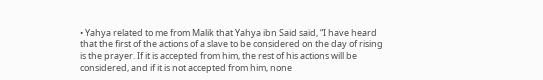• Yahya related to me from Malik that Yahya ibn Said said, “I have heard that the first of the actions of a slave to be considered on the day of rising is the prayer. If it is accepted from him, the rest of his actions will be considered, and if it is not accepted from him, none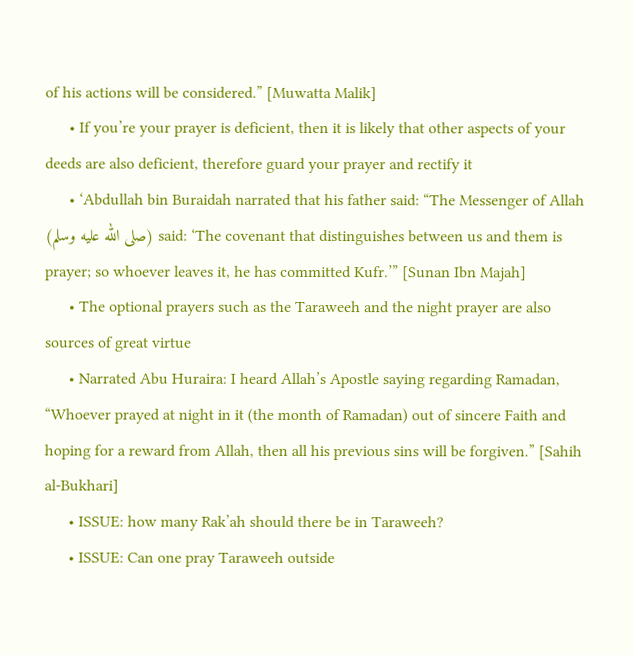of his actions will be considered.” [Muwatta Malik]
      • If you’re your prayer is deficient, then it is likely that other aspects of your deeds are also deficient, therefore guard your prayer and rectify it
      • ‘Abdullah bin Buraidah narrated that his father said: “The Messenger of Allah (صلى الله عليه وسلم) said: ‘The covenant that distinguishes between us and them is prayer; so whoever leaves it, he has committed Kufr.’” [Sunan Ibn Majah]
      • The optional prayers such as the Taraweeh and the night prayer are also sources of great virtue
      • Narrated Abu Huraira: I heard Allah’s Apostle saying regarding Ramadan, “Whoever prayed at night in it (the month of Ramadan) out of sincere Faith and hoping for a reward from Allah, then all his previous sins will be forgiven.” [Sahih al-Bukhari]
      • ISSUE: how many Rak’ah should there be in Taraweeh?
      • ISSUE: Can one pray Taraweeh outside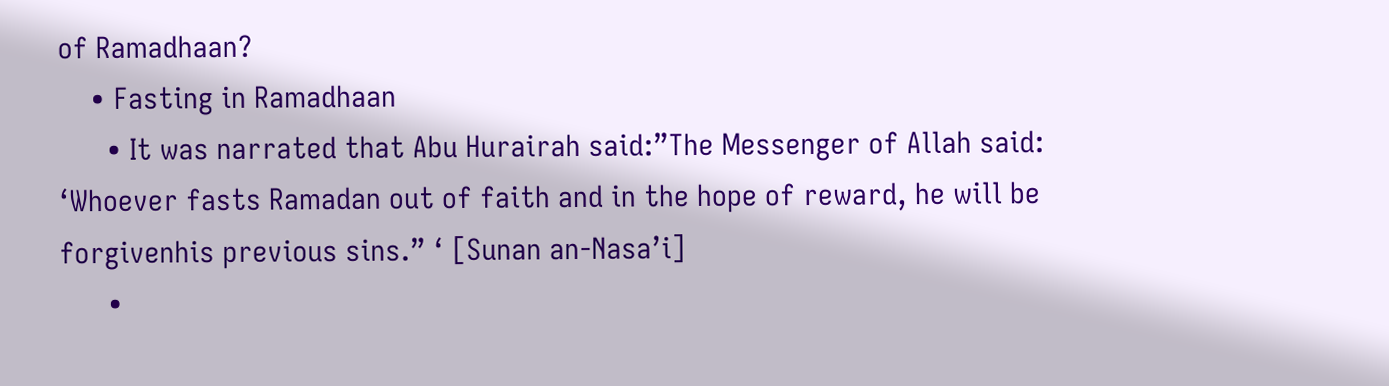of Ramadhaan?
    • Fasting in Ramadhaan
      • It was narrated that Abu Hurairah said:”The Messenger of Allah said: ‘Whoever fasts Ramadan out of faith and in the hope of reward, he will be forgivenhis previous sins.” ‘ [Sunan an-Nasa’i]
      •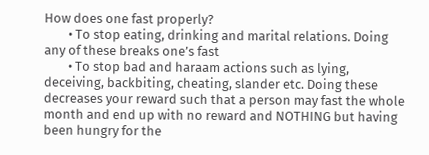How does one fast properly?
        • To stop eating, drinking and marital relations. Doing any of these breaks one’s fast
        • To stop bad and haraam actions such as lying, deceiving, backbiting, cheating, slander etc. Doing these decreases your reward such that a person may fast the whole month and end up with no reward and NOTHING but having been hungry for the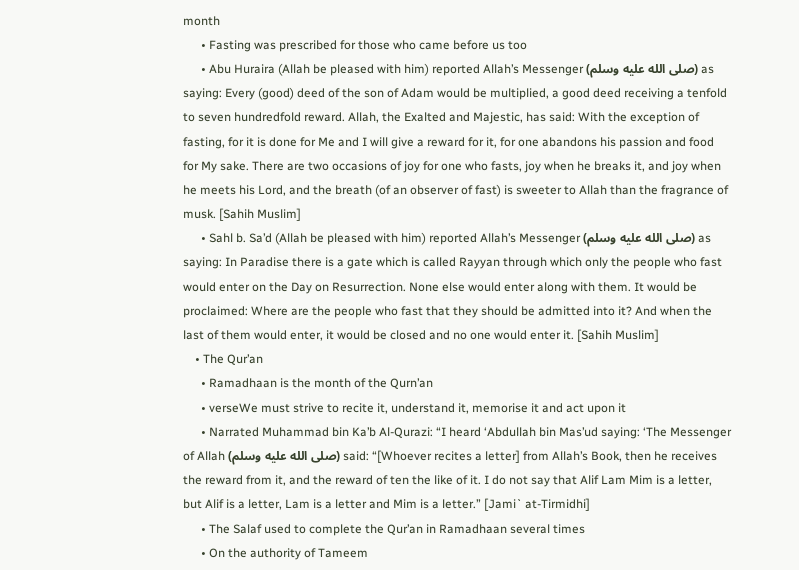month
      • Fasting was prescribed for those who came before us too
      • Abu Huraira (Allah be pleased with him) reported Allah’s Messenger (صلى الله عليه وسلم) as saying: Every (good) deed of the son of Adam would be multiplied, a good deed receiving a tenfold to seven hundredfold reward. Allah, the Exalted and Majestic, has said: With the exception of fasting, for it is done for Me and I will give a reward for it, for one abandons his passion and food for My sake. There are two occasions of joy for one who fasts, joy when he breaks it, and joy when he meets his Lord, and the breath (of an observer of fast) is sweeter to Allah than the fragrance of musk. [Sahih Muslim]
      • Sahl b. Sa’d (Allah be pleased with him) reported Allah’s Messenger (صلى الله عليه وسلم) as saying: In Paradise there is a gate which is called Rayyan through which only the people who fast would enter on the Day on Resurrection. None else would enter along with them. It would be proclaimed: Where are the people who fast that they should be admitted into it? And when the last of them would enter, it would be closed and no one would enter it. [Sahih Muslim]
    • The Qur’an
      • Ramadhaan is the month of the Qurn’an
      • verseWe must strive to recite it, understand it, memorise it and act upon it
      • Narrated Muhammad bin Ka’b Al-Qurazi: “I heard ‘Abdullah bin Mas’ud saying: ‘The Messenger of Allah (صلى الله عليه وسلم) said: “[Whoever recites a letter] from Allah’s Book, then he receives the reward from it, and the reward of ten the like of it. I do not say that Alif Lam Mim is a letter, but Alif is a letter, Lam is a letter and Mim is a letter.” [Jami` at-Tirmidhi]
      • The Salaf used to complete the Qur’an in Ramadhaan several times
      • On the authority of Tameem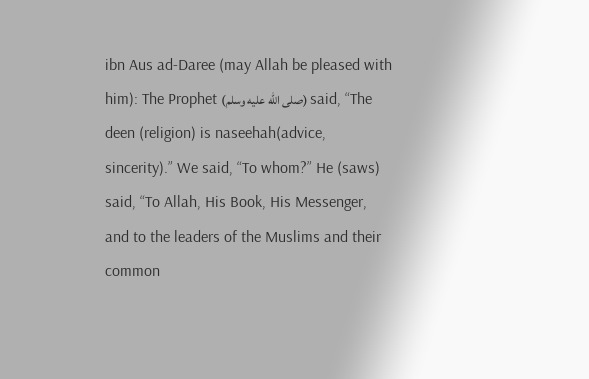ibn Aus ad-Daree (may Allah be pleased with him): The Prophet (صلى الله عليه وسلم) said, “The deen (religion) is naseehah(advice, sincerity).” We said, “To whom?” He (saws) said, “To Allah, His Book, His Messenger, and to the leaders of the Muslims and their common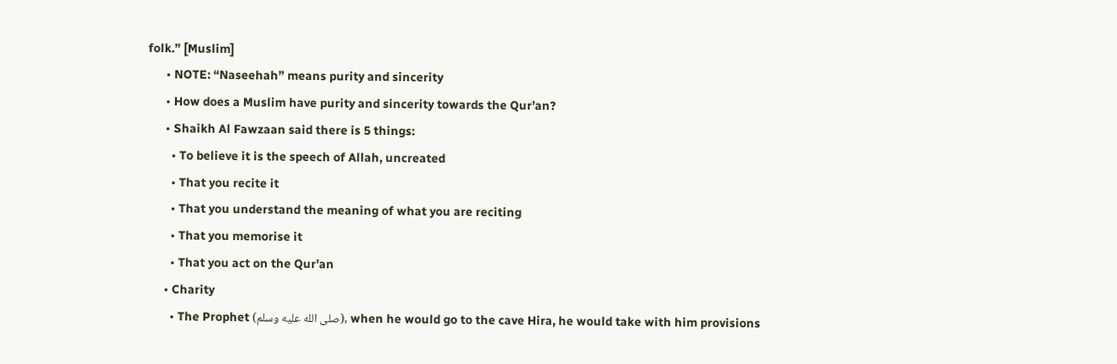folk.” [Muslim]
      • NOTE: “Naseehah” means purity and sincerity
      • How does a Muslim have purity and sincerity towards the Qur’an?
      • Shaikh Al Fawzaan said there is 5 things:
        • To believe it is the speech of Allah, uncreated
        • That you recite it
        • That you understand the meaning of what you are reciting
        • That you memorise it
        • That you act on the Qur’an
      • Charity
        • The Prophet (صلى الله عليه وسلم), when he would go to the cave Hira, he would take with him provisions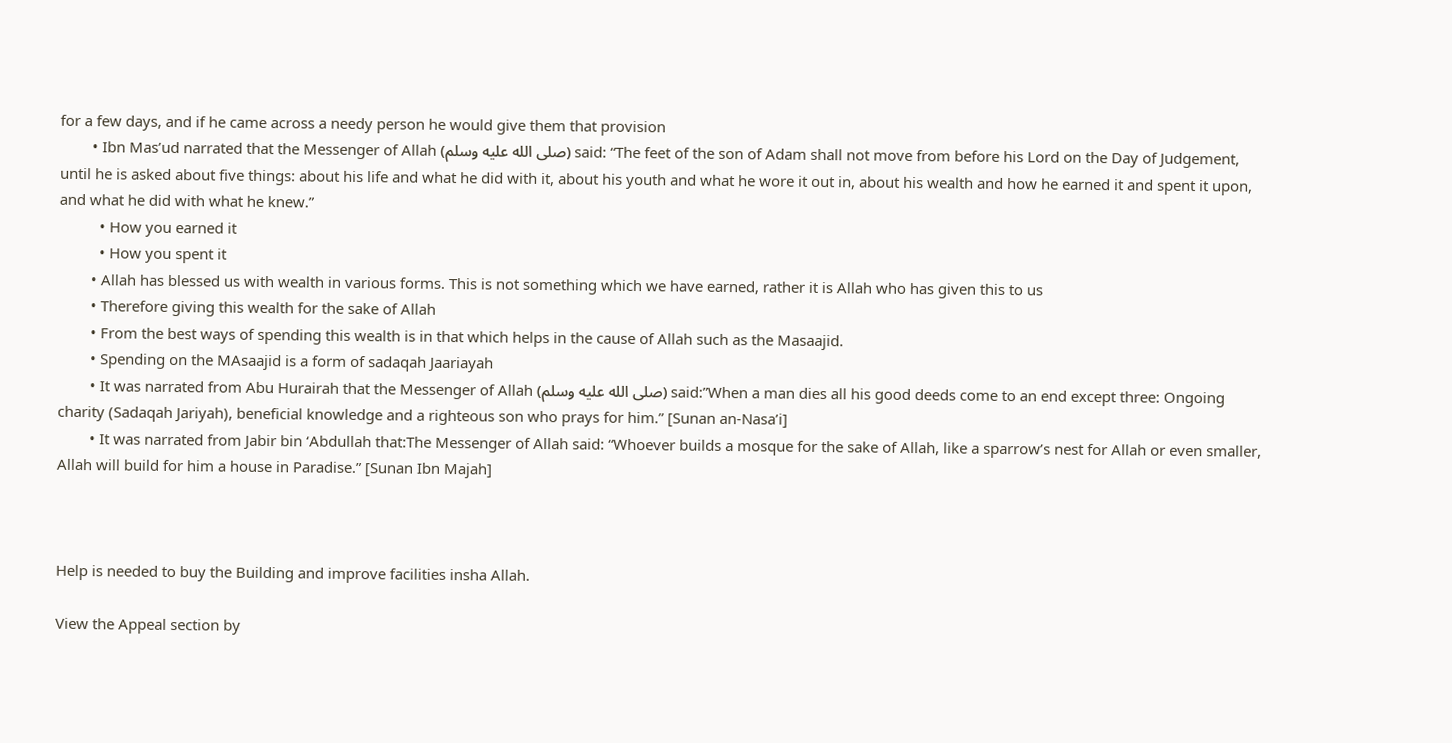for a few days, and if he came across a needy person he would give them that provision
        • Ibn Mas’ud narrated that the Messenger of Allah (صلى الله عليه وسلم) said: “The feet of the son of Adam shall not move from before his Lord on the Day of Judgement, until he is asked about five things: about his life and what he did with it, about his youth and what he wore it out in, about his wealth and how he earned it and spent it upon, and what he did with what he knew.”
          • How you earned it
          • How you spent it
        • Allah has blessed us with wealth in various forms. This is not something which we have earned, rather it is Allah who has given this to us
        • Therefore giving this wealth for the sake of Allah
        • From the best ways of spending this wealth is in that which helps in the cause of Allah such as the Masaajid.
        • Spending on the MAsaajid is a form of sadaqah Jaariayah
        • It was narrated from Abu Hurairah that the Messenger of Allah (صلى الله عليه وسلم) said:”When a man dies all his good deeds come to an end except three: Ongoing charity (Sadaqah Jariyah), beneficial knowledge and a righteous son who prays for him.” [Sunan an-Nasa’i]
        • It was narrated from Jabir bin ‘Abdullah that:The Messenger of Allah said: “Whoever builds a mosque for the sake of Allah, like a sparrow’s nest for Allah or even smaller, Allah will build for him a house in Paradise.” [Sunan Ibn Majah]



Help is needed to buy the Building and improve facilities insha Allah.

View the Appeal section by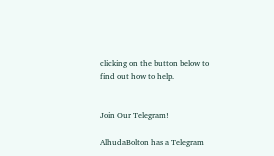clicking on the button below to find out how to help.


Join Our Telegram!

AlhudaBolton has a Telegram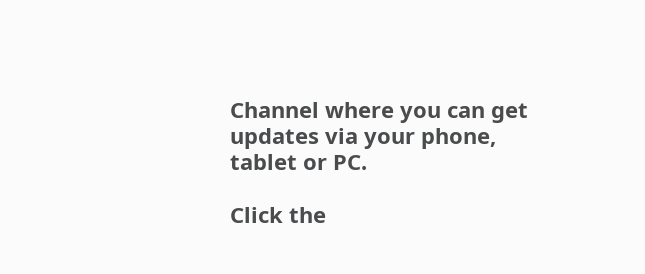Channel where you can get updates via your phone, tablet or PC.

Click the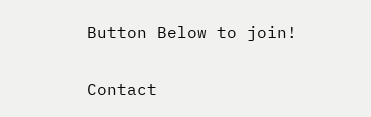Button Below to join!


Contact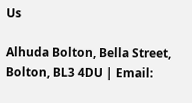Us

Alhuda Bolton, Bella Street, Bolton, BL3 4DU | Email: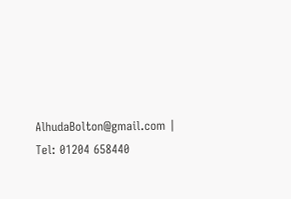AlhudaBolton@gmail.com | Tel: 01204 658440